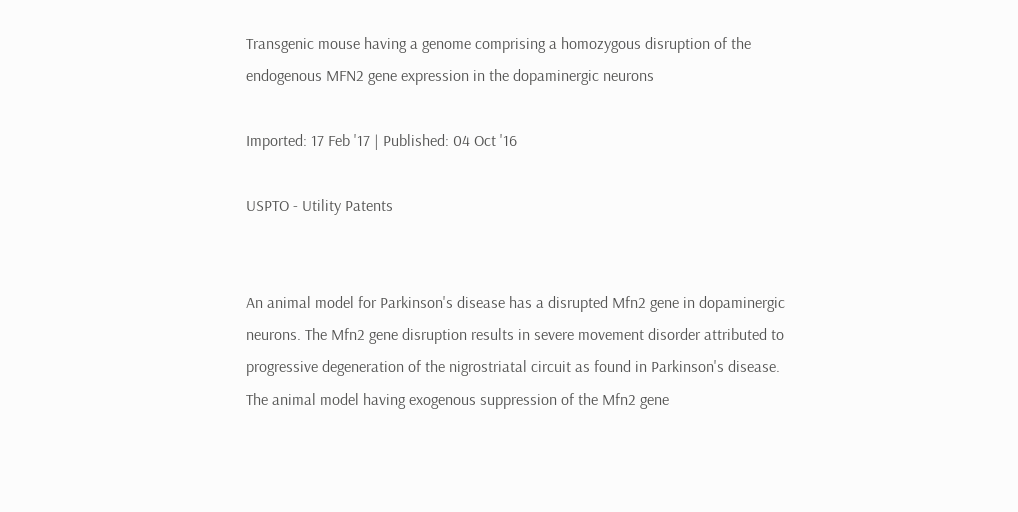Transgenic mouse having a genome comprising a homozygous disruption of the endogenous MFN2 gene expression in the dopaminergic neurons

Imported: 17 Feb '17 | Published: 04 Oct '16

USPTO - Utility Patents


An animal model for Parkinson's disease has a disrupted Mfn2 gene in dopaminergic neurons. The Mfn2 gene disruption results in severe movement disorder attributed to progressive degeneration of the nigrostriatal circuit as found in Parkinson's disease. The animal model having exogenous suppression of the Mfn2 gene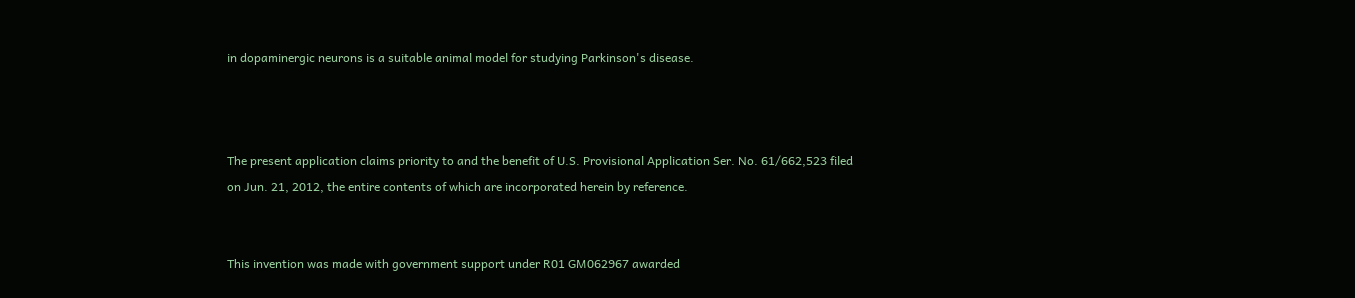in dopaminergic neurons is a suitable animal model for studying Parkinson's disease.



The present application claims priority to and the benefit of U.S. Provisional Application Ser. No. 61/662,523 filed on Jun. 21, 2012, the entire contents of which are incorporated herein by reference.


This invention was made with government support under R01 GM062967 awarded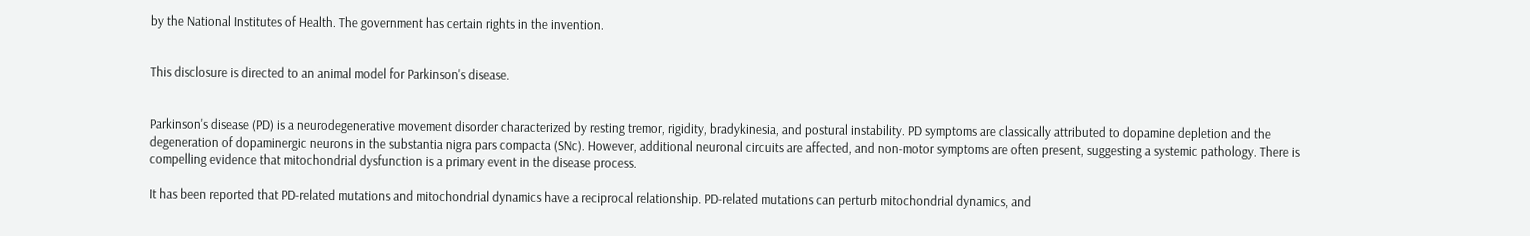by the National Institutes of Health. The government has certain rights in the invention.


This disclosure is directed to an animal model for Parkinson's disease.


Parkinson's disease (PD) is a neurodegenerative movement disorder characterized by resting tremor, rigidity, bradykinesia, and postural instability. PD symptoms are classically attributed to dopamine depletion and the degeneration of dopaminergic neurons in the substantia nigra pars compacta (SNc). However, additional neuronal circuits are affected, and non-motor symptoms are often present, suggesting a systemic pathology. There is compelling evidence that mitochondrial dysfunction is a primary event in the disease process.

It has been reported that PD-related mutations and mitochondrial dynamics have a reciprocal relationship. PD-related mutations can perturb mitochondrial dynamics, and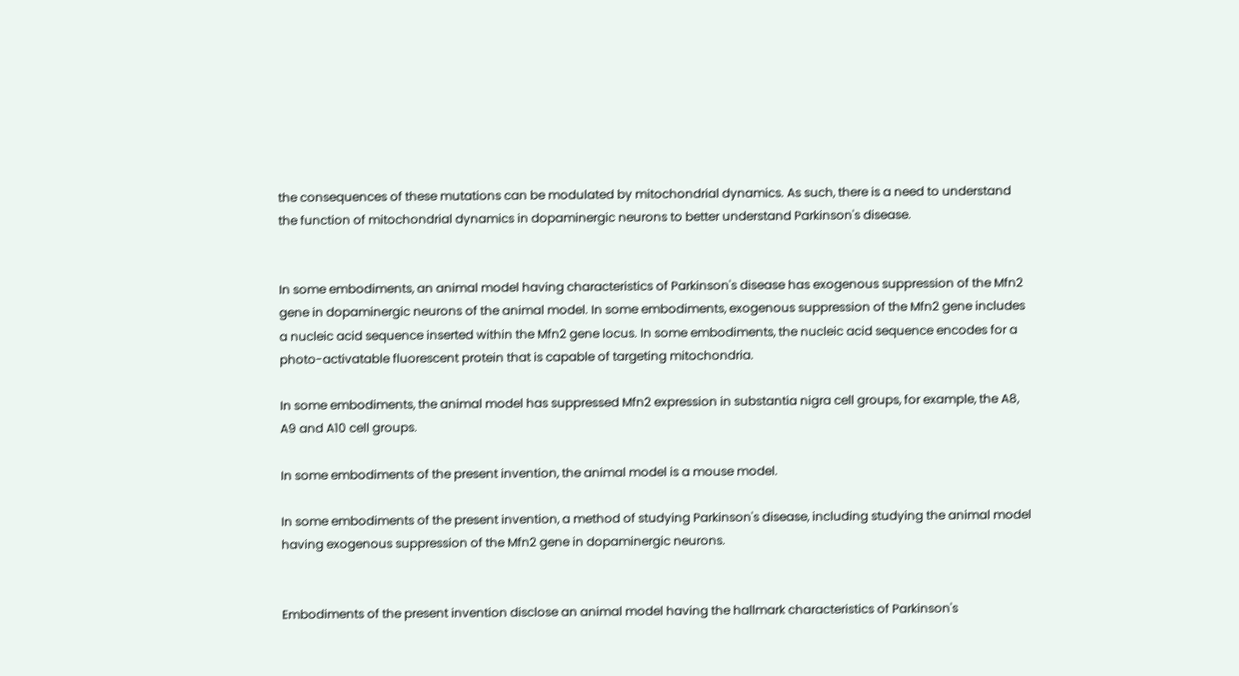the consequences of these mutations can be modulated by mitochondrial dynamics. As such, there is a need to understand the function of mitochondrial dynamics in dopaminergic neurons to better understand Parkinson's disease.


In some embodiments, an animal model having characteristics of Parkinson's disease has exogenous suppression of the Mfn2 gene in dopaminergic neurons of the animal model. In some embodiments, exogenous suppression of the Mfn2 gene includes a nucleic acid sequence inserted within the Mfn2 gene locus. In some embodiments, the nucleic acid sequence encodes for a photo-activatable fluorescent protein that is capable of targeting mitochondria.

In some embodiments, the animal model has suppressed Mfn2 expression in substantia nigra cell groups, for example, the A8, A9 and A10 cell groups.

In some embodiments of the present invention, the animal model is a mouse model.

In some embodiments of the present invention, a method of studying Parkinson's disease, including studying the animal model having exogenous suppression of the Mfn2 gene in dopaminergic neurons.


Embodiments of the present invention disclose an animal model having the hallmark characteristics of Parkinson's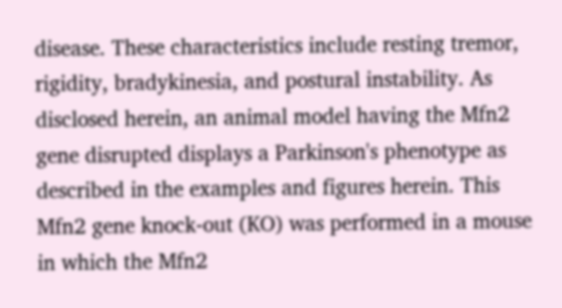disease. These characteristics include resting tremor, rigidity, bradykinesia, and postural instability. As disclosed herein, an animal model having the Mfn2 gene disrupted displays a Parkinson's phenotype as described in the examples and figures herein. This Mfn2 gene knock-out (KO) was performed in a mouse in which the Mfn2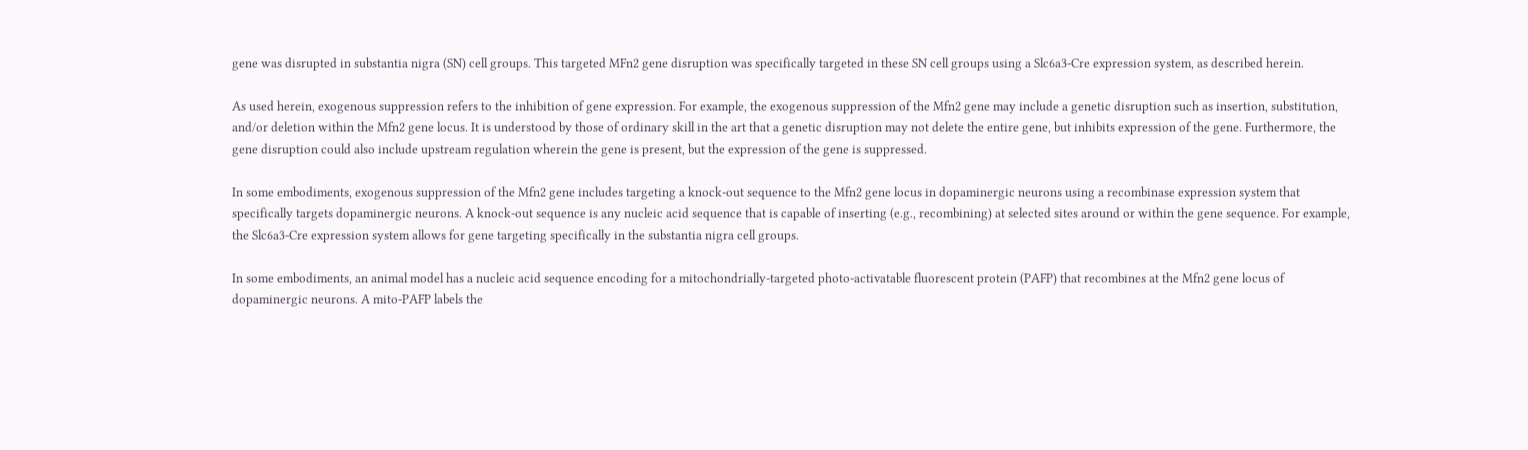gene was disrupted in substantia nigra (SN) cell groups. This targeted MFn2 gene disruption was specifically targeted in these SN cell groups using a Slc6a3-Cre expression system, as described herein.

As used herein, exogenous suppression refers to the inhibition of gene expression. For example, the exogenous suppression of the Mfn2 gene may include a genetic disruption such as insertion, substitution, and/or deletion within the Mfn2 gene locus. It is understood by those of ordinary skill in the art that a genetic disruption may not delete the entire gene, but inhibits expression of the gene. Furthermore, the gene disruption could also include upstream regulation wherein the gene is present, but the expression of the gene is suppressed.

In some embodiments, exogenous suppression of the Mfn2 gene includes targeting a knock-out sequence to the Mfn2 gene locus in dopaminergic neurons using a recombinase expression system that specifically targets dopaminergic neurons. A knock-out sequence is any nucleic acid sequence that is capable of inserting (e.g., recombining) at selected sites around or within the gene sequence. For example, the Slc6a3-Cre expression system allows for gene targeting specifically in the substantia nigra cell groups.

In some embodiments, an animal model has a nucleic acid sequence encoding for a mitochondrially-targeted photo-activatable fluorescent protein (PAFP) that recombines at the Mfn2 gene locus of dopaminergic neurons. A mito-PAFP labels the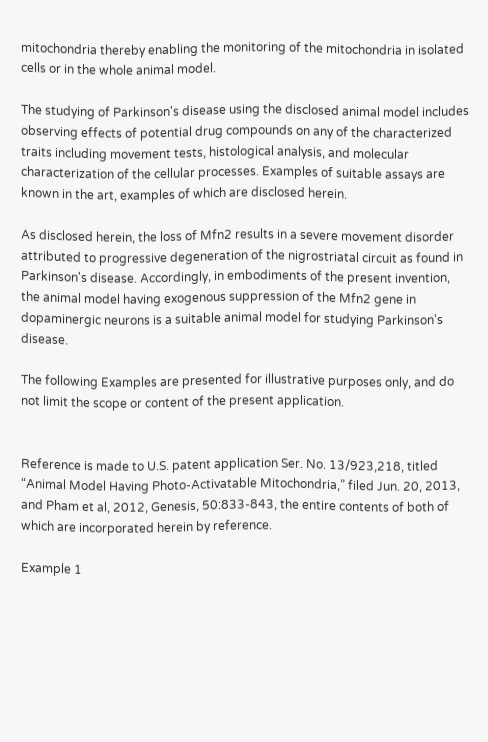mitochondria thereby enabling the monitoring of the mitochondria in isolated cells or in the whole animal model.

The studying of Parkinson's disease using the disclosed animal model includes observing effects of potential drug compounds on any of the characterized traits including movement tests, histological analysis, and molecular characterization of the cellular processes. Examples of suitable assays are known in the art, examples of which are disclosed herein.

As disclosed herein, the loss of Mfn2 results in a severe movement disorder attributed to progressive degeneration of the nigrostriatal circuit as found in Parkinson's disease. Accordingly, in embodiments of the present invention, the animal model having exogenous suppression of the Mfn2 gene in dopaminergic neurons is a suitable animal model for studying Parkinson's disease.

The following Examples are presented for illustrative purposes only, and do not limit the scope or content of the present application.


Reference is made to U.S. patent application Ser. No. 13/923,218, titled “Animal Model Having Photo-Activatable Mitochondria,” filed Jun. 20, 2013, and Pham et al, 2012, Genesis, 50:833-843, the entire contents of both of which are incorporated herein by reference.

Example 1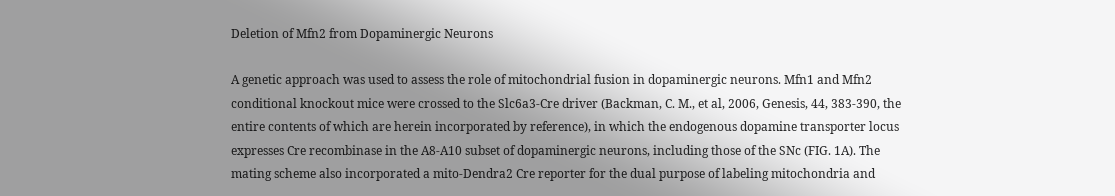Deletion of Mfn2 from Dopaminergic Neurons

A genetic approach was used to assess the role of mitochondrial fusion in dopaminergic neurons. Mfn1 and Mfn2 conditional knockout mice were crossed to the Slc6a3-Cre driver (Backman, C. M., et al, 2006, Genesis, 44, 383-390, the entire contents of which are herein incorporated by reference), in which the endogenous dopamine transporter locus expresses Cre recombinase in the A8-A10 subset of dopaminergic neurons, including those of the SNc (FIG. 1A). The mating scheme also incorporated a mito-Dendra2 Cre reporter for the dual purpose of labeling mitochondria and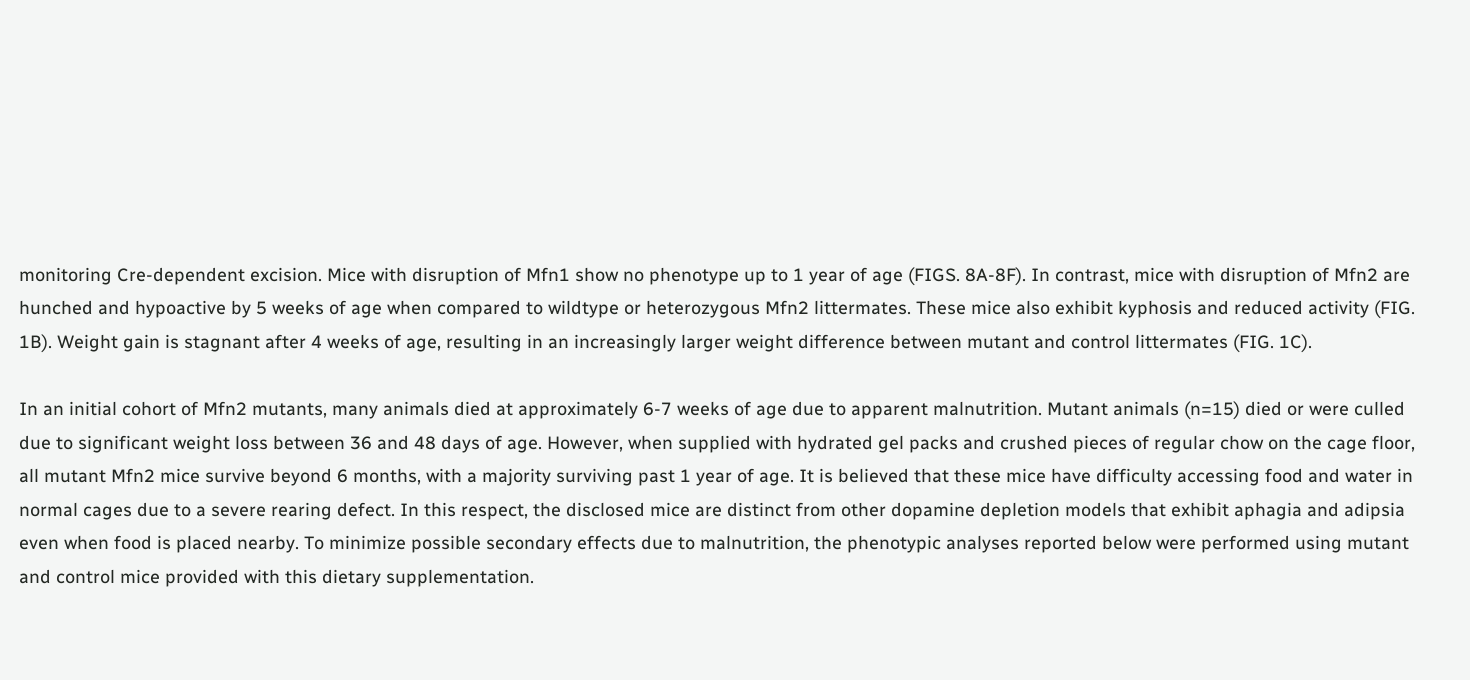monitoring Cre-dependent excision. Mice with disruption of Mfn1 show no phenotype up to 1 year of age (FIGS. 8A-8F). In contrast, mice with disruption of Mfn2 are hunched and hypoactive by 5 weeks of age when compared to wildtype or heterozygous Mfn2 littermates. These mice also exhibit kyphosis and reduced activity (FIG. 1B). Weight gain is stagnant after 4 weeks of age, resulting in an increasingly larger weight difference between mutant and control littermates (FIG. 1C).

In an initial cohort of Mfn2 mutants, many animals died at approximately 6-7 weeks of age due to apparent malnutrition. Mutant animals (n=15) died or were culled due to significant weight loss between 36 and 48 days of age. However, when supplied with hydrated gel packs and crushed pieces of regular chow on the cage floor, all mutant Mfn2 mice survive beyond 6 months, with a majority surviving past 1 year of age. It is believed that these mice have difficulty accessing food and water in normal cages due to a severe rearing defect. In this respect, the disclosed mice are distinct from other dopamine depletion models that exhibit aphagia and adipsia even when food is placed nearby. To minimize possible secondary effects due to malnutrition, the phenotypic analyses reported below were performed using mutant and control mice provided with this dietary supplementation.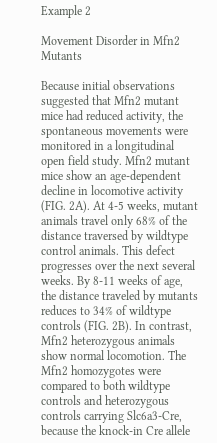Example 2

Movement Disorder in Mfn2 Mutants

Because initial observations suggested that Mfn2 mutant mice had reduced activity, the spontaneous movements were monitored in a longitudinal open field study. Mfn2 mutant mice show an age-dependent decline in locomotive activity (FIG. 2A). At 4-5 weeks, mutant animals travel only 68% of the distance traversed by wildtype control animals. This defect progresses over the next several weeks. By 8-11 weeks of age, the distance traveled by mutants reduces to 34% of wildtype controls (FIG. 2B). In contrast, Mfn2 heterozygous animals show normal locomotion. The Mfn2 homozygotes were compared to both wildtype controls and heterozygous controls carrying Slc6a3-Cre, because the knock-in Cre allele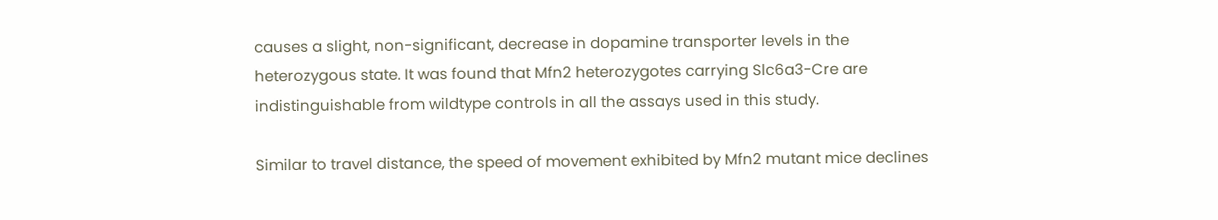causes a slight, non-significant, decrease in dopamine transporter levels in the heterozygous state. It was found that Mfn2 heterozygotes carrying Slc6a3-Cre are indistinguishable from wildtype controls in all the assays used in this study.

Similar to travel distance, the speed of movement exhibited by Mfn2 mutant mice declines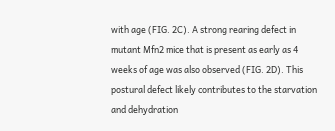with age (FIG. 2C). A strong rearing defect in mutant Mfn2 mice that is present as early as 4 weeks of age was also observed (FIG. 2D). This postural defect likely contributes to the starvation and dehydration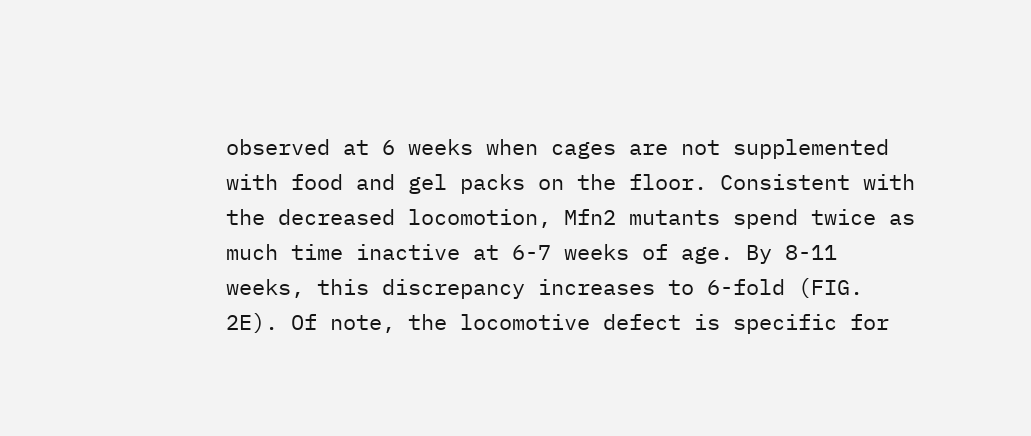observed at 6 weeks when cages are not supplemented with food and gel packs on the floor. Consistent with the decreased locomotion, Mfn2 mutants spend twice as much time inactive at 6-7 weeks of age. By 8-11 weeks, this discrepancy increases to 6-fold (FIG. 2E). Of note, the locomotive defect is specific for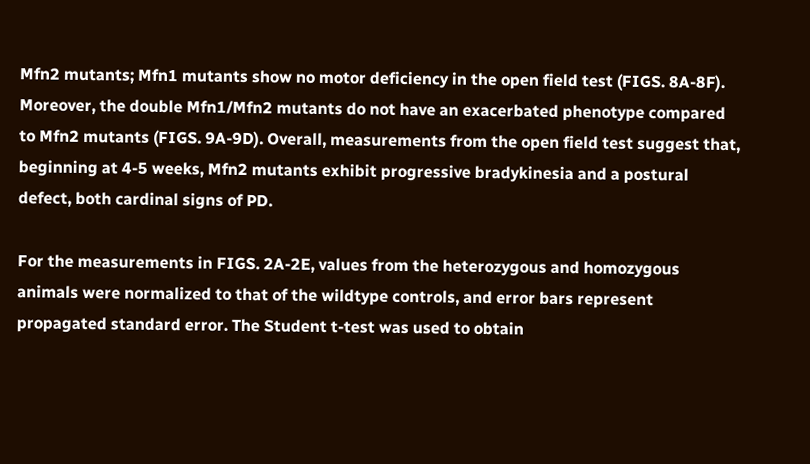Mfn2 mutants; Mfn1 mutants show no motor deficiency in the open field test (FIGS. 8A-8F). Moreover, the double Mfn1/Mfn2 mutants do not have an exacerbated phenotype compared to Mfn2 mutants (FIGS. 9A-9D). Overall, measurements from the open field test suggest that, beginning at 4-5 weeks, Mfn2 mutants exhibit progressive bradykinesia and a postural defect, both cardinal signs of PD.

For the measurements in FIGS. 2A-2E, values from the heterozygous and homozygous animals were normalized to that of the wildtype controls, and error bars represent propagated standard error. The Student t-test was used to obtain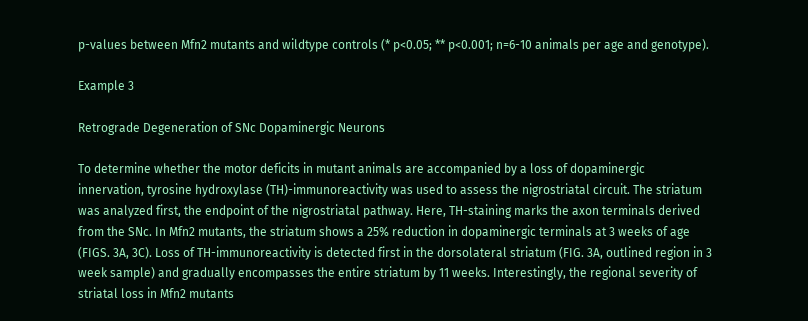p-values between Mfn2 mutants and wildtype controls (* p<0.05; ** p<0.001; n=6-10 animals per age and genotype).

Example 3

Retrograde Degeneration of SNc Dopaminergic Neurons

To determine whether the motor deficits in mutant animals are accompanied by a loss of dopaminergic innervation, tyrosine hydroxylase (TH)-immunoreactivity was used to assess the nigrostriatal circuit. The striatum was analyzed first, the endpoint of the nigrostriatal pathway. Here, TH-staining marks the axon terminals derived from the SNc. In Mfn2 mutants, the striatum shows a 25% reduction in dopaminergic terminals at 3 weeks of age (FIGS. 3A, 3C). Loss of TH-immunoreactivity is detected first in the dorsolateral striatum (FIG. 3A, outlined region in 3 week sample) and gradually encompasses the entire striatum by 11 weeks. Interestingly, the regional severity of striatal loss in Mfn2 mutants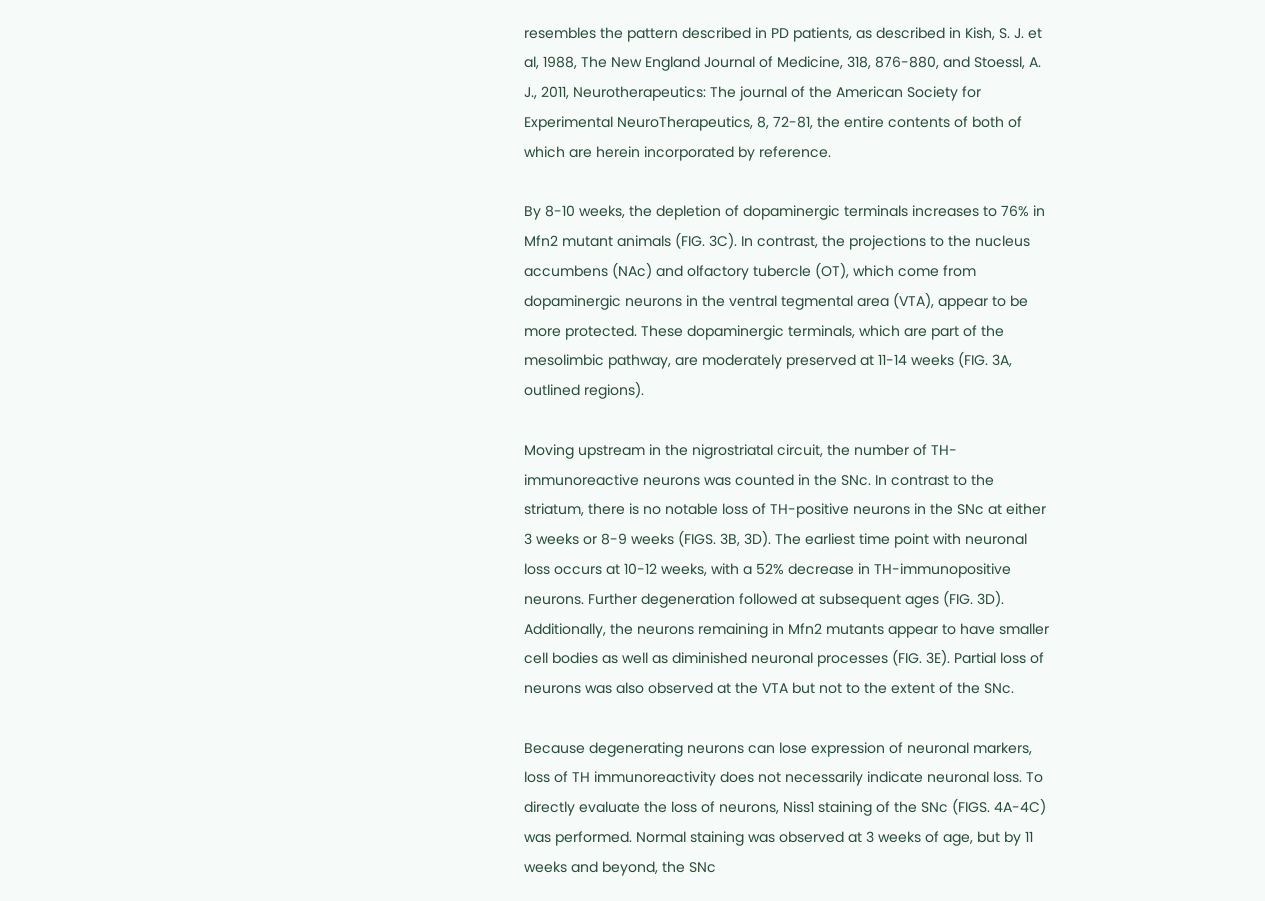resembles the pattern described in PD patients, as described in Kish, S. J. et al, 1988, The New England Journal of Medicine, 318, 876-880, and Stoessl, A. J., 2011, Neurotherapeutics: The journal of the American Society for Experimental NeuroTherapeutics, 8, 72-81, the entire contents of both of which are herein incorporated by reference.

By 8-10 weeks, the depletion of dopaminergic terminals increases to 76% in Mfn2 mutant animals (FIG. 3C). In contrast, the projections to the nucleus accumbens (NAc) and olfactory tubercle (OT), which come from dopaminergic neurons in the ventral tegmental area (VTA), appear to be more protected. These dopaminergic terminals, which are part of the mesolimbic pathway, are moderately preserved at 11-14 weeks (FIG. 3A, outlined regions).

Moving upstream in the nigrostriatal circuit, the number of TH-immunoreactive neurons was counted in the SNc. In contrast to the striatum, there is no notable loss of TH-positive neurons in the SNc at either 3 weeks or 8-9 weeks (FIGS. 3B, 3D). The earliest time point with neuronal loss occurs at 10-12 weeks, with a 52% decrease in TH-immunopositive neurons. Further degeneration followed at subsequent ages (FIG. 3D). Additionally, the neurons remaining in Mfn2 mutants appear to have smaller cell bodies as well as diminished neuronal processes (FIG. 3E). Partial loss of neurons was also observed at the VTA but not to the extent of the SNc.

Because degenerating neurons can lose expression of neuronal markers, loss of TH immunoreactivity does not necessarily indicate neuronal loss. To directly evaluate the loss of neurons, Niss1 staining of the SNc (FIGS. 4A-4C) was performed. Normal staining was observed at 3 weeks of age, but by 11 weeks and beyond, the SNc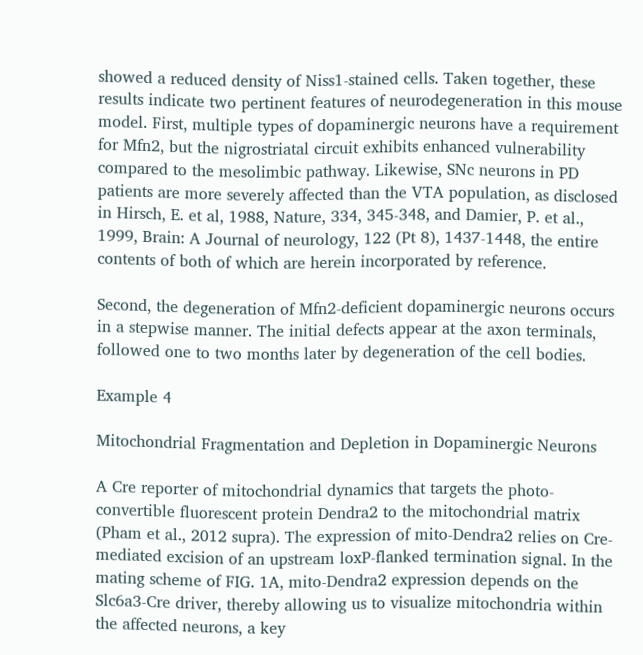showed a reduced density of Niss1-stained cells. Taken together, these results indicate two pertinent features of neurodegeneration in this mouse model. First, multiple types of dopaminergic neurons have a requirement for Mfn2, but the nigrostriatal circuit exhibits enhanced vulnerability compared to the mesolimbic pathway. Likewise, SNc neurons in PD patients are more severely affected than the VTA population, as disclosed in Hirsch, E. et al, 1988, Nature, 334, 345-348, and Damier, P. et al., 1999, Brain: A Journal of neurology, 122 (Pt 8), 1437-1448, the entire contents of both of which are herein incorporated by reference.

Second, the degeneration of Mfn2-deficient dopaminergic neurons occurs in a stepwise manner. The initial defects appear at the axon terminals, followed one to two months later by degeneration of the cell bodies.

Example 4

Mitochondrial Fragmentation and Depletion in Dopaminergic Neurons

A Cre reporter of mitochondrial dynamics that targets the photo-convertible fluorescent protein Dendra2 to the mitochondrial matrix (Pham et al., 2012 supra). The expression of mito-Dendra2 relies on Cre-mediated excision of an upstream loxP-flanked termination signal. In the mating scheme of FIG. 1A, mito-Dendra2 expression depends on the Slc6a3-Cre driver, thereby allowing us to visualize mitochondria within the affected neurons, a key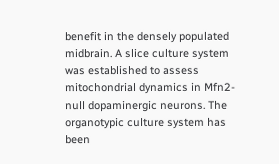benefit in the densely populated midbrain. A slice culture system was established to assess mitochondrial dynamics in Mfn2-null dopaminergic neurons. The organotypic culture system has been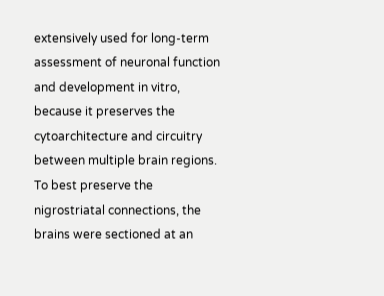extensively used for long-term assessment of neuronal function and development in vitro, because it preserves the cytoarchitecture and circuitry between multiple brain regions. To best preserve the nigrostriatal connections, the brains were sectioned at an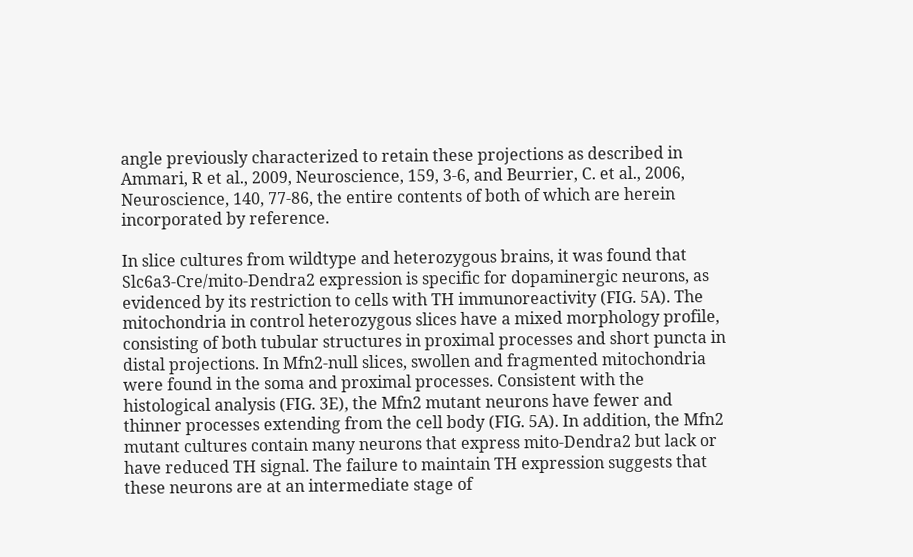angle previously characterized to retain these projections as described in Ammari, R et al., 2009, Neuroscience, 159, 3-6, and Beurrier, C. et al., 2006, Neuroscience, 140, 77-86, the entire contents of both of which are herein incorporated by reference.

In slice cultures from wildtype and heterozygous brains, it was found that Slc6a3-Cre/mito-Dendra2 expression is specific for dopaminergic neurons, as evidenced by its restriction to cells with TH immunoreactivity (FIG. 5A). The mitochondria in control heterozygous slices have a mixed morphology profile, consisting of both tubular structures in proximal processes and short puncta in distal projections. In Mfn2-null slices, swollen and fragmented mitochondria were found in the soma and proximal processes. Consistent with the histological analysis (FIG. 3E), the Mfn2 mutant neurons have fewer and thinner processes extending from the cell body (FIG. 5A). In addition, the Mfn2 mutant cultures contain many neurons that express mito-Dendra2 but lack or have reduced TH signal. The failure to maintain TH expression suggests that these neurons are at an intermediate stage of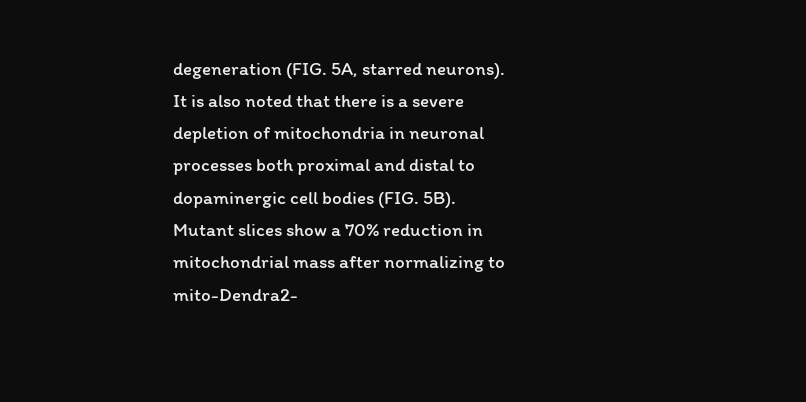degeneration (FIG. 5A, starred neurons). It is also noted that there is a severe depletion of mitochondria in neuronal processes both proximal and distal to dopaminergic cell bodies (FIG. 5B). Mutant slices show a 70% reduction in mitochondrial mass after normalizing to mito-Dendra2-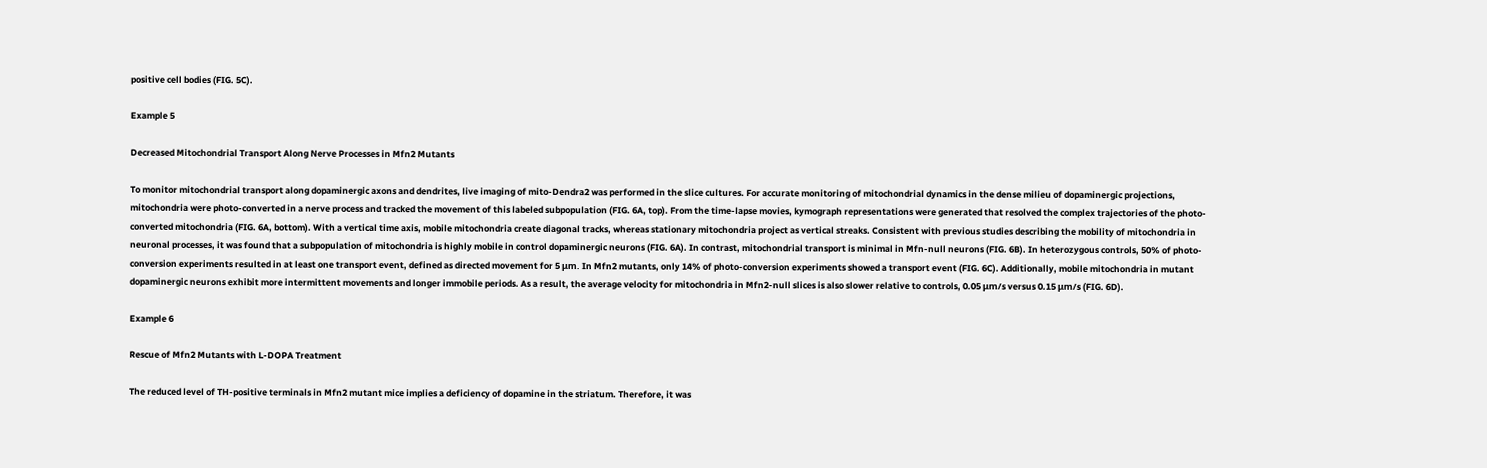positive cell bodies (FIG. 5C).

Example 5

Decreased Mitochondrial Transport Along Nerve Processes in Mfn2 Mutants

To monitor mitochondrial transport along dopaminergic axons and dendrites, live imaging of mito-Dendra2 was performed in the slice cultures. For accurate monitoring of mitochondrial dynamics in the dense milieu of dopaminergic projections, mitochondria were photo-converted in a nerve process and tracked the movement of this labeled subpopulation (FIG. 6A, top). From the time-lapse movies, kymograph representations were generated that resolved the complex trajectories of the photo-converted mitochondria (FIG. 6A, bottom). With a vertical time axis, mobile mitochondria create diagonal tracks, whereas stationary mitochondria project as vertical streaks. Consistent with previous studies describing the mobility of mitochondria in neuronal processes, it was found that a subpopulation of mitochondria is highly mobile in control dopaminergic neurons (FIG. 6A). In contrast, mitochondrial transport is minimal in Mfn-null neurons (FIG. 6B). In heterozygous controls, 50% of photo-conversion experiments resulted in at least one transport event, defined as directed movement for 5 μm. In Mfn2 mutants, only 14% of photo-conversion experiments showed a transport event (FIG. 6C). Additionally, mobile mitochondria in mutant dopaminergic neurons exhibit more intermittent movements and longer immobile periods. As a result, the average velocity for mitochondria in Mfn2-null slices is also slower relative to controls, 0.05 μm/s versus 0.15 μm/s (FIG. 6D).

Example 6

Rescue of Mfn2 Mutants with L-DOPA Treatment

The reduced level of TH-positive terminals in Mfn2 mutant mice implies a deficiency of dopamine in the striatum. Therefore, it was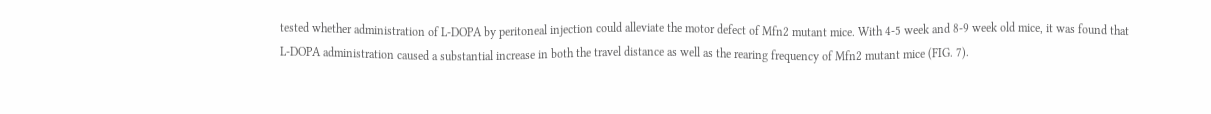tested whether administration of L-DOPA by peritoneal injection could alleviate the motor defect of Mfn2 mutant mice. With 4-5 week and 8-9 week old mice, it was found that L-DOPA administration caused a substantial increase in both the travel distance as well as the rearing frequency of Mfn2 mutant mice (FIG. 7).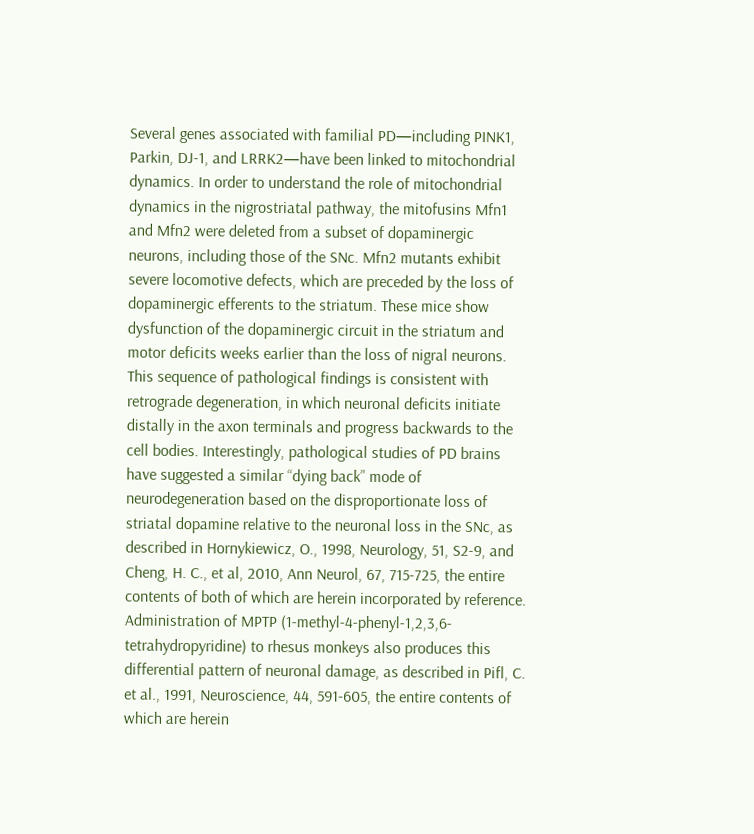Several genes associated with familial PD—including PINK1, Parkin, DJ-1, and LRRK2—have been linked to mitochondrial dynamics. In order to understand the role of mitochondrial dynamics in the nigrostriatal pathway, the mitofusins Mfn1 and Mfn2 were deleted from a subset of dopaminergic neurons, including those of the SNc. Mfn2 mutants exhibit severe locomotive defects, which are preceded by the loss of dopaminergic efferents to the striatum. These mice show dysfunction of the dopaminergic circuit in the striatum and motor deficits weeks earlier than the loss of nigral neurons. This sequence of pathological findings is consistent with retrograde degeneration, in which neuronal deficits initiate distally in the axon terminals and progress backwards to the cell bodies. Interestingly, pathological studies of PD brains have suggested a similar “dying back” mode of neurodegeneration based on the disproportionate loss of striatal dopamine relative to the neuronal loss in the SNc, as described in Hornykiewicz, O., 1998, Neurology, 51, S2-9, and Cheng, H. C., et al, 2010, Ann Neurol, 67, 715-725, the entire contents of both of which are herein incorporated by reference. Administration of MPTP (1-methyl-4-phenyl-1,2,3,6-tetrahydropyridine) to rhesus monkeys also produces this differential pattern of neuronal damage, as described in Pifl, C. et al., 1991, Neuroscience, 44, 591-605, the entire contents of which are herein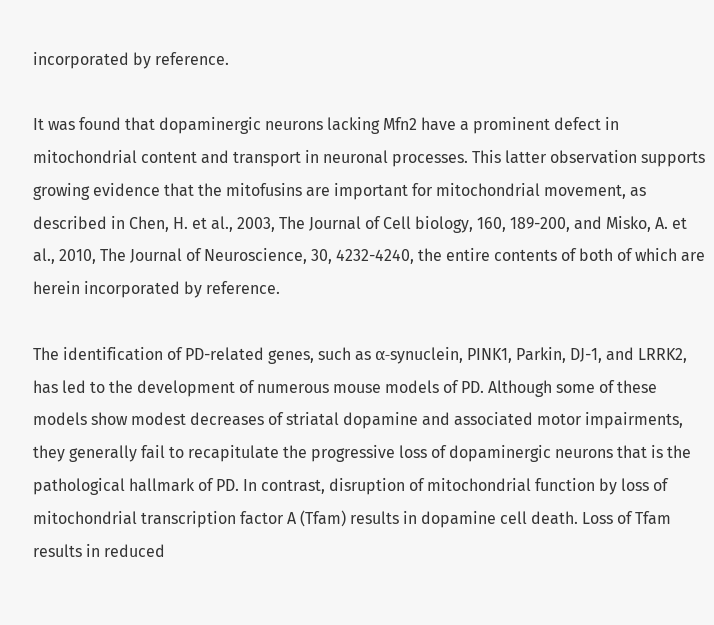incorporated by reference.

It was found that dopaminergic neurons lacking Mfn2 have a prominent defect in mitochondrial content and transport in neuronal processes. This latter observation supports growing evidence that the mitofusins are important for mitochondrial movement, as described in Chen, H. et al., 2003, The Journal of Cell biology, 160, 189-200, and Misko, A. et al., 2010, The Journal of Neuroscience, 30, 4232-4240, the entire contents of both of which are herein incorporated by reference.

The identification of PD-related genes, such as α-synuclein, PINK1, Parkin, DJ-1, and LRRK2, has led to the development of numerous mouse models of PD. Although some of these models show modest decreases of striatal dopamine and associated motor impairments, they generally fail to recapitulate the progressive loss of dopaminergic neurons that is the pathological hallmark of PD. In contrast, disruption of mitochondrial function by loss of mitochondrial transcription factor A (Tfam) results in dopamine cell death. Loss of Tfam results in reduced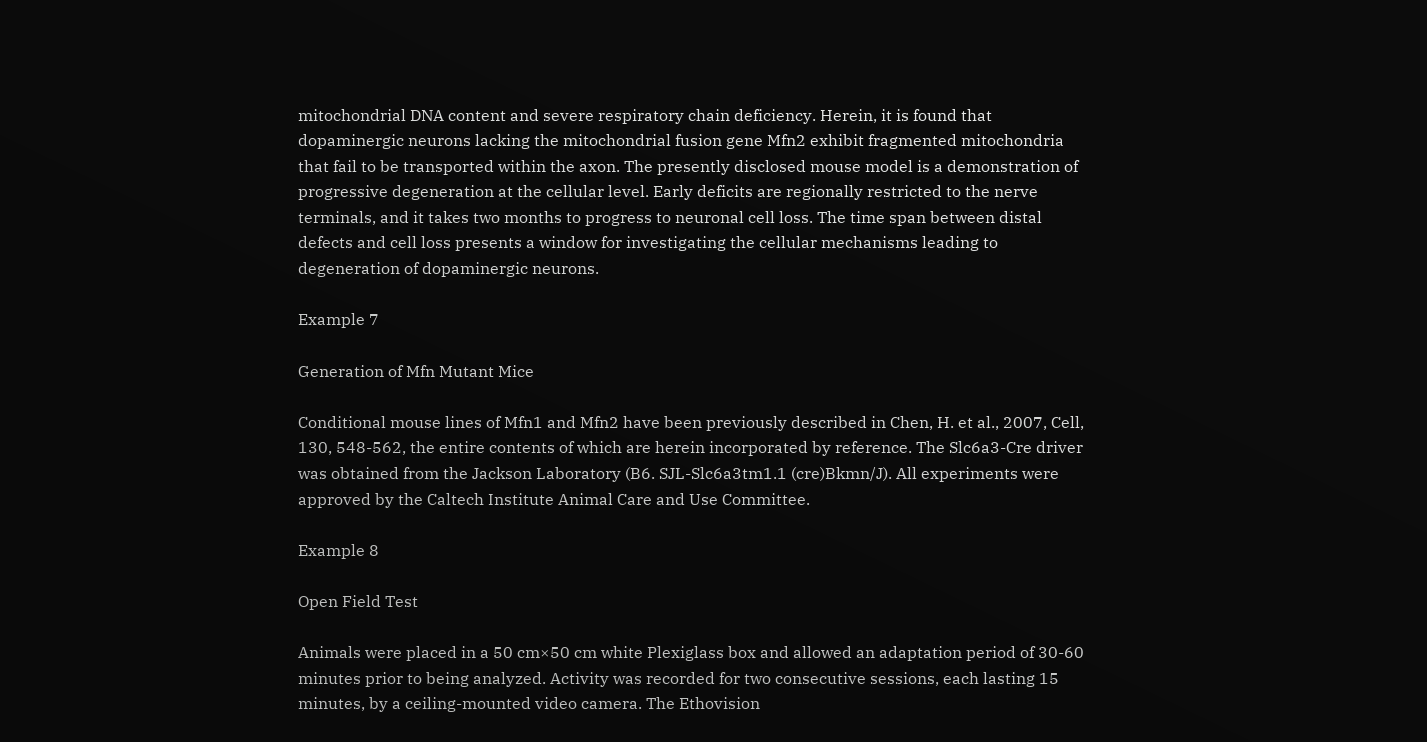mitochondrial DNA content and severe respiratory chain deficiency. Herein, it is found that dopaminergic neurons lacking the mitochondrial fusion gene Mfn2 exhibit fragmented mitochondria that fail to be transported within the axon. The presently disclosed mouse model is a demonstration of progressive degeneration at the cellular level. Early deficits are regionally restricted to the nerve terminals, and it takes two months to progress to neuronal cell loss. The time span between distal defects and cell loss presents a window for investigating the cellular mechanisms leading to degeneration of dopaminergic neurons.

Example 7

Generation of Mfn Mutant Mice

Conditional mouse lines of Mfn1 and Mfn2 have been previously described in Chen, H. et al., 2007, Cell, 130, 548-562, the entire contents of which are herein incorporated by reference. The Slc6a3-Cre driver was obtained from the Jackson Laboratory (B6. SJL-Slc6a3tm1.1 (cre)Bkmn/J). All experiments were approved by the Caltech Institute Animal Care and Use Committee.

Example 8

Open Field Test

Animals were placed in a 50 cm×50 cm white Plexiglass box and allowed an adaptation period of 30-60 minutes prior to being analyzed. Activity was recorded for two consecutive sessions, each lasting 15 minutes, by a ceiling-mounted video camera. The Ethovision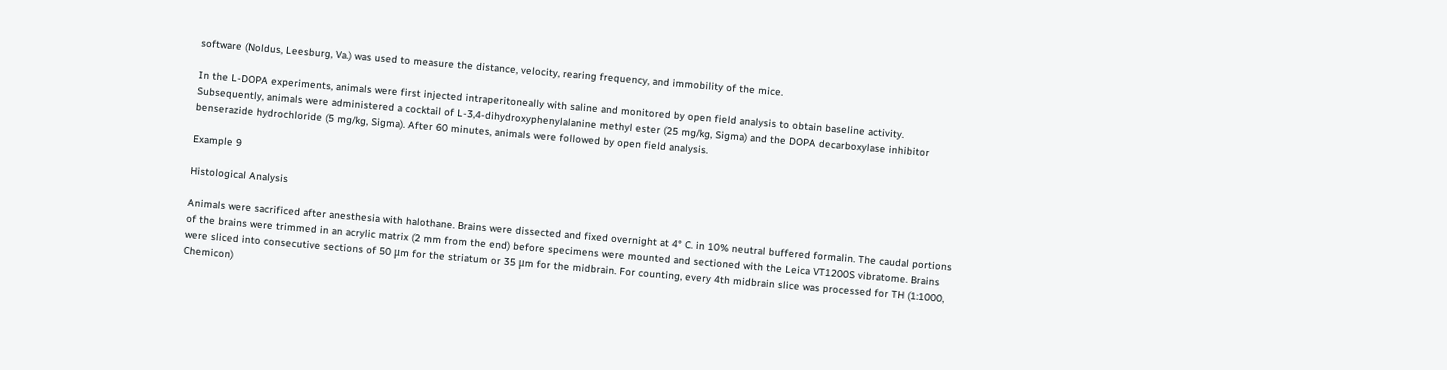software (Noldus, Leesburg, Va.) was used to measure the distance, velocity, rearing frequency, and immobility of the mice.

In the L-DOPA experiments, animals were first injected intraperitoneally with saline and monitored by open field analysis to obtain baseline activity. Subsequently, animals were administered a cocktail of L-3,4-dihydroxyphenylalanine methyl ester (25 mg/kg, Sigma) and the DOPA decarboxylase inhibitor benserazide hydrochloride (5 mg/kg, Sigma). After 60 minutes, animals were followed by open field analysis.

Example 9

Histological Analysis

Animals were sacrificed after anesthesia with halothane. Brains were dissected and fixed overnight at 4° C. in 10% neutral buffered formalin. The caudal portions of the brains were trimmed in an acrylic matrix (2 mm from the end) before specimens were mounted and sectioned with the Leica VT1200S vibratome. Brains were sliced into consecutive sections of 50 μm for the striatum or 35 μm for the midbrain. For counting, every 4th midbrain slice was processed for TH (1:1000, Chemicon)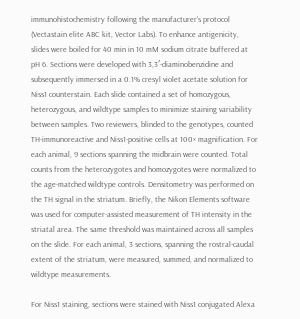immunohistochemistry following the manufacturer's protocol (Vectastain elite ABC kit, Vector Labs). To enhance antigenicity, slides were boiled for 40 min in 10 mM sodium citrate buffered at pH 6. Sections were developed with 3,3′-diaminobenzidine and subsequently immersed in a 0.1% cresyl violet acetate solution for Niss1 counterstain. Each slide contained a set of homozygous, heterozygous, and wildtype samples to minimize staining variability between samples. Two reviewers, blinded to the genotypes, counted TH-immunoreactive and Niss1-positive cells at 100× magnification. For each animal, 9 sections spanning the midbrain were counted. Total counts from the heterozygotes and homozygotes were normalized to the age-matched wildtype controls. Densitometry was performed on the TH signal in the striatum. Briefly, the Nikon Elements software was used for computer-assisted measurement of TH intensity in the striatal area. The same threshold was maintained across all samples on the slide. For each animal, 3 sections, spanning the rostral-caudal extent of the striatum, were measured, summed, and normalized to wildtype measurements.

For Niss1 staining, sections were stained with Niss1 conjugated Alexa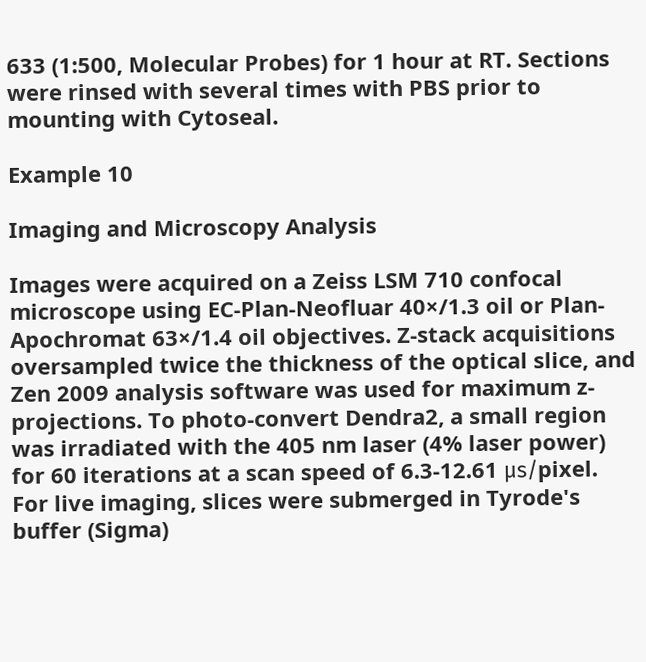633 (1:500, Molecular Probes) for 1 hour at RT. Sections were rinsed with several times with PBS prior to mounting with Cytoseal.

Example 10

Imaging and Microscopy Analysis

Images were acquired on a Zeiss LSM 710 confocal microscope using EC-Plan-Neofluar 40×/1.3 oil or Plan-Apochromat 63×/1.4 oil objectives. Z-stack acquisitions oversampled twice the thickness of the optical slice, and Zen 2009 analysis software was used for maximum z-projections. To photo-convert Dendra2, a small region was irradiated with the 405 nm laser (4% laser power) for 60 iterations at a scan speed of 6.3-12.61 μs/pixel. For live imaging, slices were submerged in Tyrode's buffer (Sigma)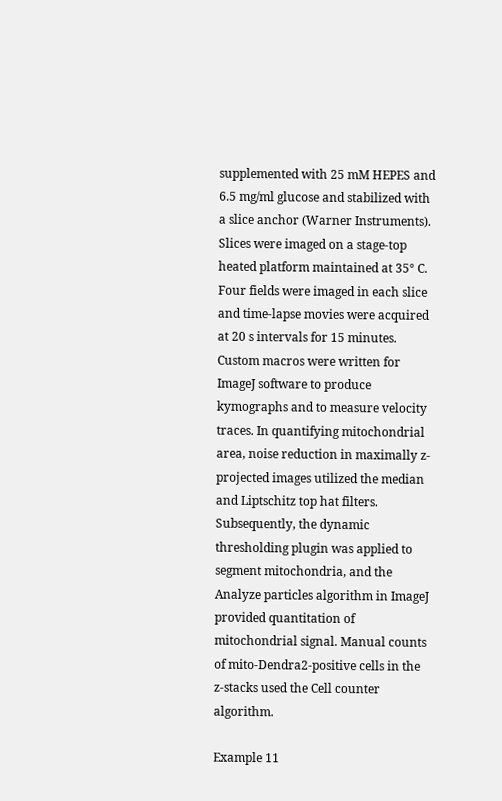supplemented with 25 mM HEPES and 6.5 mg/ml glucose and stabilized with a slice anchor (Warner Instruments). Slices were imaged on a stage-top heated platform maintained at 35° C. Four fields were imaged in each slice and time-lapse movies were acquired at 20 s intervals for 15 minutes. Custom macros were written for ImageJ software to produce kymographs and to measure velocity traces. In quantifying mitochondrial area, noise reduction in maximally z-projected images utilized the median and Liptschitz top hat filters. Subsequently, the dynamic thresholding plugin was applied to segment mitochondria, and the Analyze particles algorithm in ImageJ provided quantitation of mitochondrial signal. Manual counts of mito-Dendra2-positive cells in the z-stacks used the Cell counter algorithm.

Example 11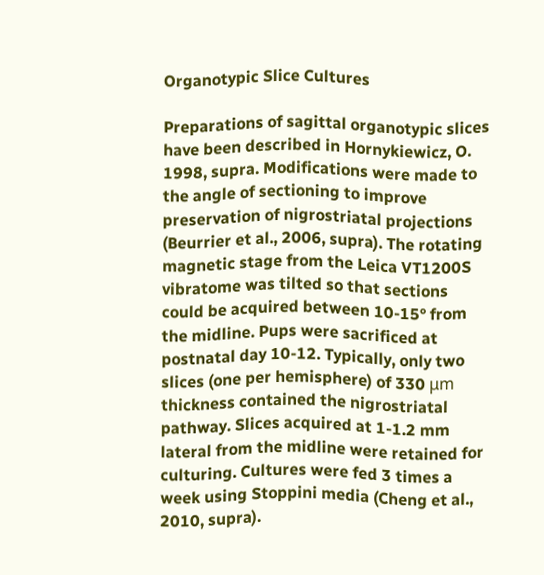Organotypic Slice Cultures

Preparations of sagittal organotypic slices have been described in Hornykiewicz, O. 1998, supra. Modifications were made to the angle of sectioning to improve preservation of nigrostriatal projections (Beurrier et al., 2006, supra). The rotating magnetic stage from the Leica VT1200S vibratome was tilted so that sections could be acquired between 10-15° from the midline. Pups were sacrificed at postnatal day 10-12. Typically, only two slices (one per hemisphere) of 330 μm thickness contained the nigrostriatal pathway. Slices acquired at 1-1.2 mm lateral from the midline were retained for culturing. Cultures were fed 3 times a week using Stoppini media (Cheng et al., 2010, supra).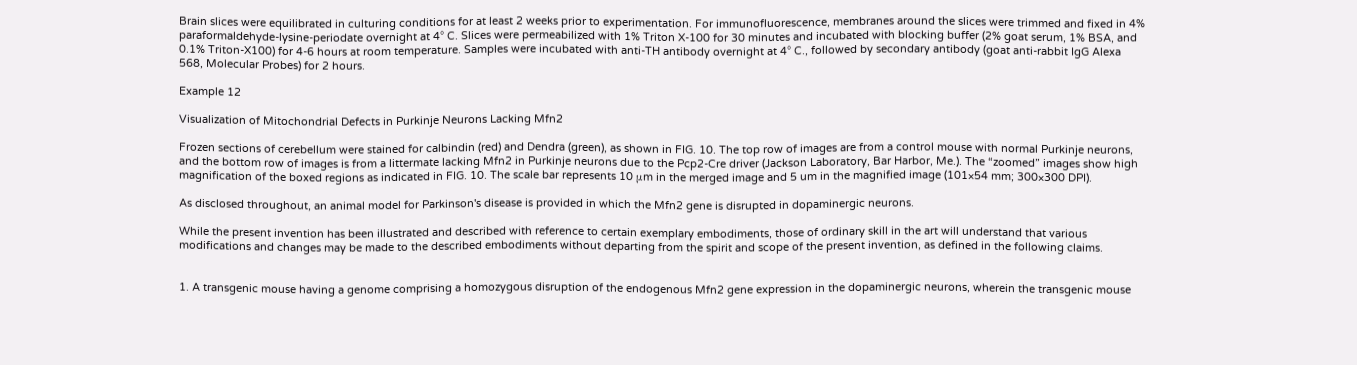Brain slices were equilibrated in culturing conditions for at least 2 weeks prior to experimentation. For immunofluorescence, membranes around the slices were trimmed and fixed in 4% paraformaldehyde-lysine-periodate overnight at 4° C. Slices were permeabilized with 1% Triton X-100 for 30 minutes and incubated with blocking buffer (2% goat serum, 1% BSA, and 0.1% Triton-X100) for 4-6 hours at room temperature. Samples were incubated with anti-TH antibody overnight at 4° C., followed by secondary antibody (goat anti-rabbit IgG Alexa 568, Molecular Probes) for 2 hours.

Example 12

Visualization of Mitochondrial Defects in Purkinje Neurons Lacking Mfn2

Frozen sections of cerebellum were stained for calbindin (red) and Dendra (green), as shown in FIG. 10. The top row of images are from a control mouse with normal Purkinje neurons, and the bottom row of images is from a littermate lacking Mfn2 in Purkinje neurons due to the Pcp2-Cre driver (Jackson Laboratory, Bar Harbor, Me.). The “zoomed” images show high magnification of the boxed regions as indicated in FIG. 10. The scale bar represents 10 μm in the merged image and 5 um in the magnified image (101×54 mm; 300×300 DPI).

As disclosed throughout, an animal model for Parkinson's disease is provided in which the Mfn2 gene is disrupted in dopaminergic neurons.

While the present invention has been illustrated and described with reference to certain exemplary embodiments, those of ordinary skill in the art will understand that various modifications and changes may be made to the described embodiments without departing from the spirit and scope of the present invention, as defined in the following claims.


1. A transgenic mouse having a genome comprising a homozygous disruption of the endogenous Mfn2 gene expression in the dopaminergic neurons, wherein the transgenic mouse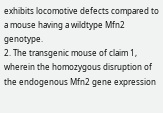exhibits locomotive defects compared to a mouse having a wildtype Mfn2 genotype.
2. The transgenic mouse of claim 1, wherein the homozygous disruption of the endogenous Mfn2 gene expression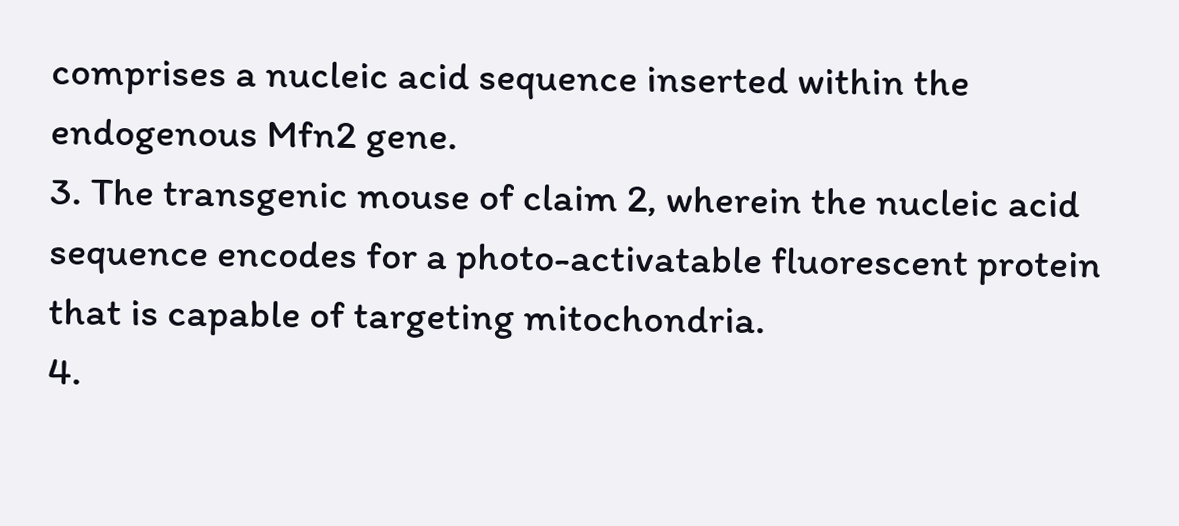comprises a nucleic acid sequence inserted within the endogenous Mfn2 gene.
3. The transgenic mouse of claim 2, wherein the nucleic acid sequence encodes for a photo-activatable fluorescent protein that is capable of targeting mitochondria.
4.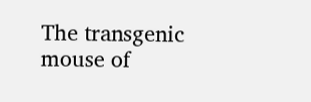The transgenic mouse of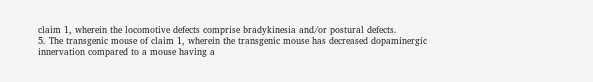claim 1, wherein the locomotive defects comprise bradykinesia and/or postural defects.
5. The transgenic mouse of claim 1, wherein the transgenic mouse has decreased dopaminergic innervation compared to a mouse having a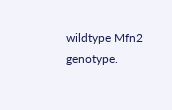wildtype Mfn2 genotype.